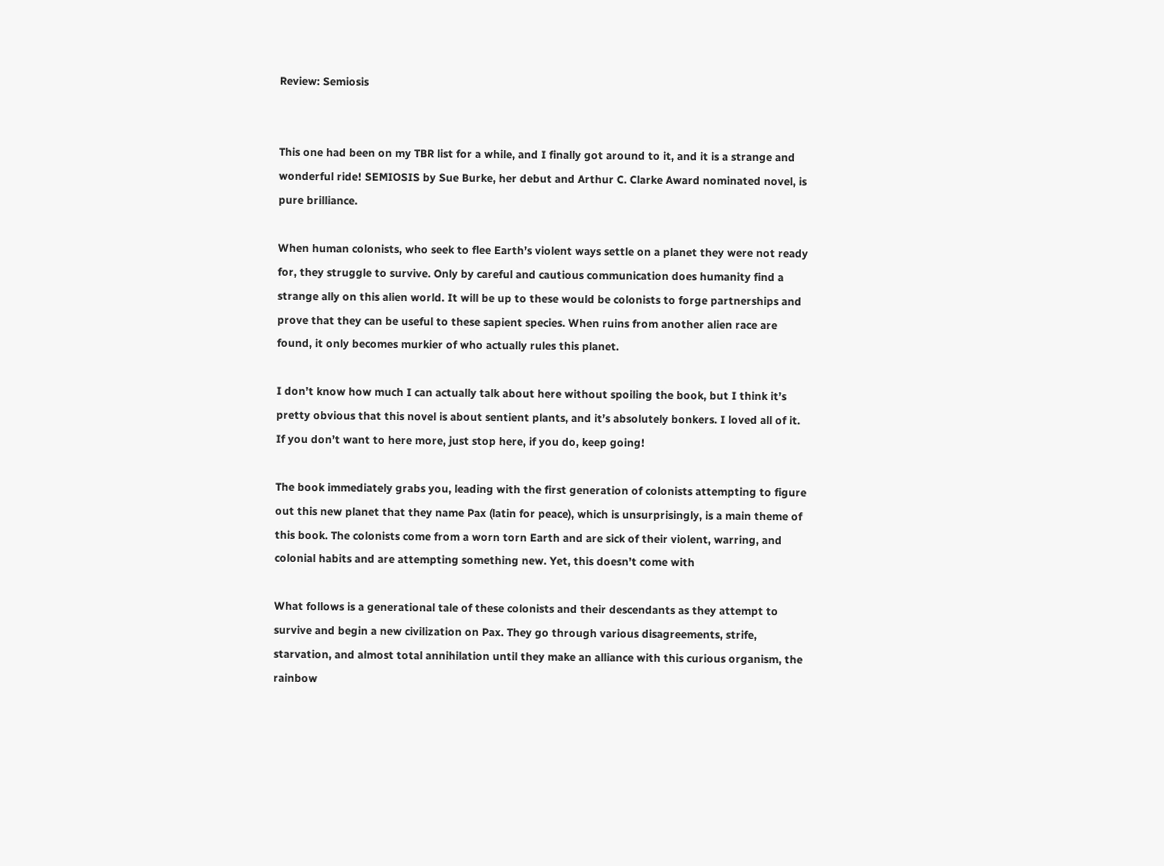Review: Semiosis


This one had been on my TBR list for a while, and I finally got around to it, and it is a strange and wonderful ride! SEMIOSIS by Sue Burke, her debut and Arthur C. Clarke Award nominated novel, is pure brilliance.

When human colonists, who seek to flee Earth’s violent ways settle on a planet they were not ready for, they struggle to survive. Only by careful and cautious communication does humanity find a strange ally on this alien world. It will be up to these would be colonists to forge partnerships and prove that they can be useful to these sapient species. When ruins from another alien race are found, it only becomes murkier of who actually rules this planet.

I don’t know how much I can actually talk about here without spoiling the book, but I think it’s pretty obvious that this novel is about sentient plants, and it’s absolutely bonkers. I loved all of it. If you don’t want to here more, just stop here, if you do, keep going!

The book immediately grabs you, leading with the first generation of colonists attempting to figure out this new planet that they name Pax (latin for peace), which is unsurprisingly, is a main theme of this book. The colonists come from a worn torn Earth and are sick of their violent, warring, and colonial habits and are attempting something new. Yet, this doesn’t come with

What follows is a generational tale of these colonists and their descendants as they attempt to survive and begin a new civilization on Pax. They go through various disagreements, strife, starvation, and almost total annihilation until they make an alliance with this curious organism, the rainbow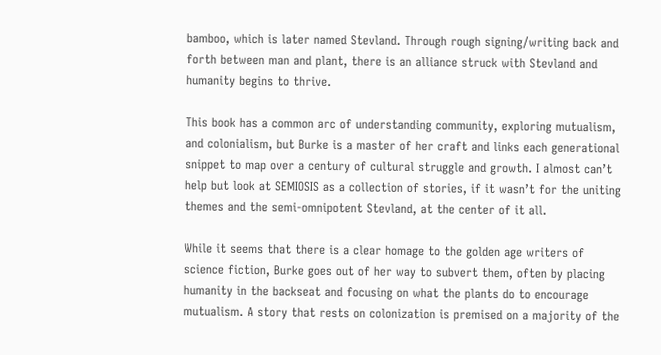bamboo, which is later named Stevland. Through rough signing/writing back and forth between man and plant, there is an alliance struck with Stevland and humanity begins to thrive.

This book has a common arc of understanding community, exploring mutualism, and colonialism, but Burke is a master of her craft and links each generational snippet to map over a century of cultural struggle and growth. I almost can’t help but look at SEMIOSIS as a collection of stories, if it wasn’t for the uniting themes and the semi-omnipotent Stevland, at the center of it all.

While it seems that there is a clear homage to the golden age writers of science fiction, Burke goes out of her way to subvert them, often by placing humanity in the backseat and focusing on what the plants do to encourage mutualism. A story that rests on colonization is premised on a majority of the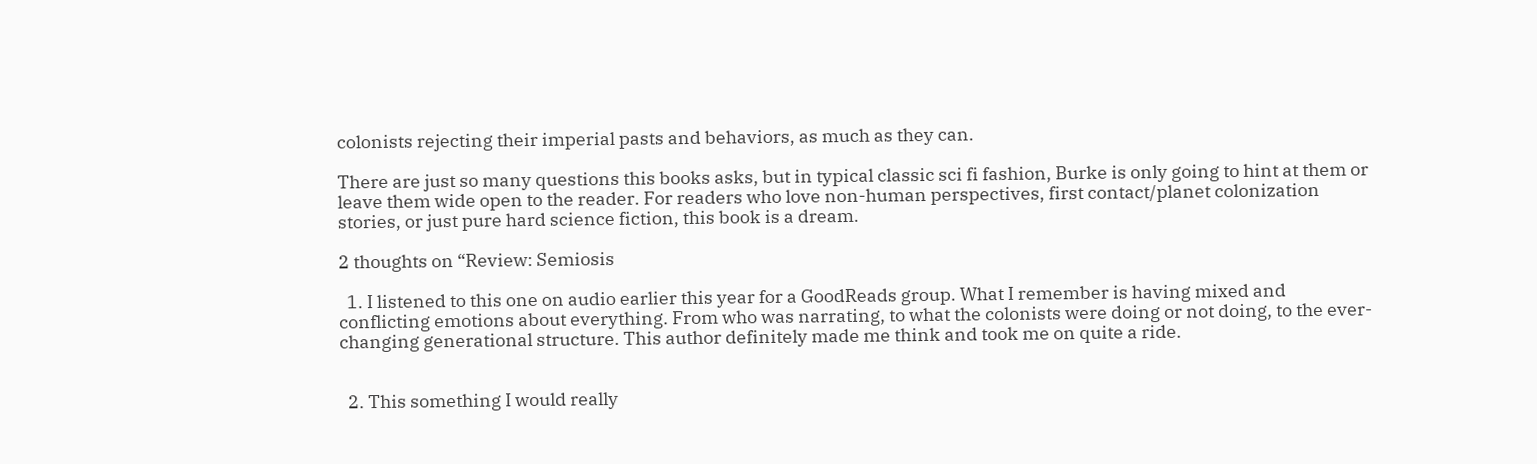colonists rejecting their imperial pasts and behaviors, as much as they can.

There are just so many questions this books asks, but in typical classic sci fi fashion, Burke is only going to hint at them or leave them wide open to the reader. For readers who love non-human perspectives, first contact/planet colonization stories, or just pure hard science fiction, this book is a dream.

2 thoughts on “Review: Semiosis

  1. I listened to this one on audio earlier this year for a GoodReads group. What I remember is having mixed and conflicting emotions about everything. From who was narrating, to what the colonists were doing or not doing, to the ever-changing generational structure. This author definitely made me think and took me on quite a ride.


  2. This something I would really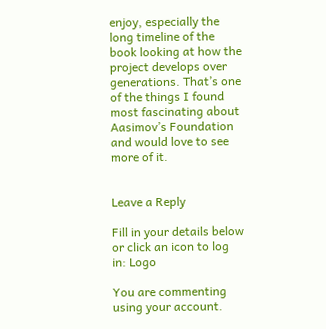enjoy, especially the long timeline of the book looking at how the project develops over generations. That’s one of the things I found most fascinating about Aasimov’s Foundation and would love to see more of it.


Leave a Reply

Fill in your details below or click an icon to log in: Logo

You are commenting using your account.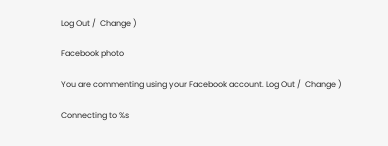Log Out /  Change )

Facebook photo

You are commenting using your Facebook account. Log Out /  Change )

Connecting to %s